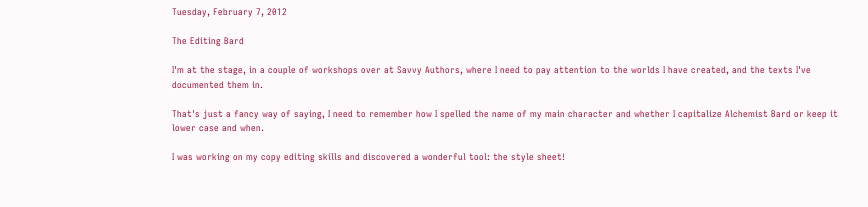Tuesday, February 7, 2012

The Editing Bard

I'm at the stage, in a couple of workshops over at Savvy Authors, where I need to pay attention to the worlds I have created, and the texts I've documented them in.

That's just a fancy way of saying, I need to remember how I spelled the name of my main character and whether I capitalize Alchemist Bard or keep it lower case and when.

I was working on my copy editing skills and discovered a wonderful tool: the style sheet!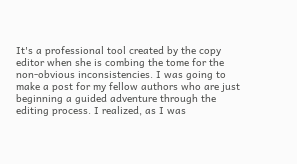It's a professional tool created by the copy editor when she is combing the tome for the non-obvious inconsistencies. I was going to make a post for my fellow authors who are just beginning a guided adventure through the editing process. I realized, as I was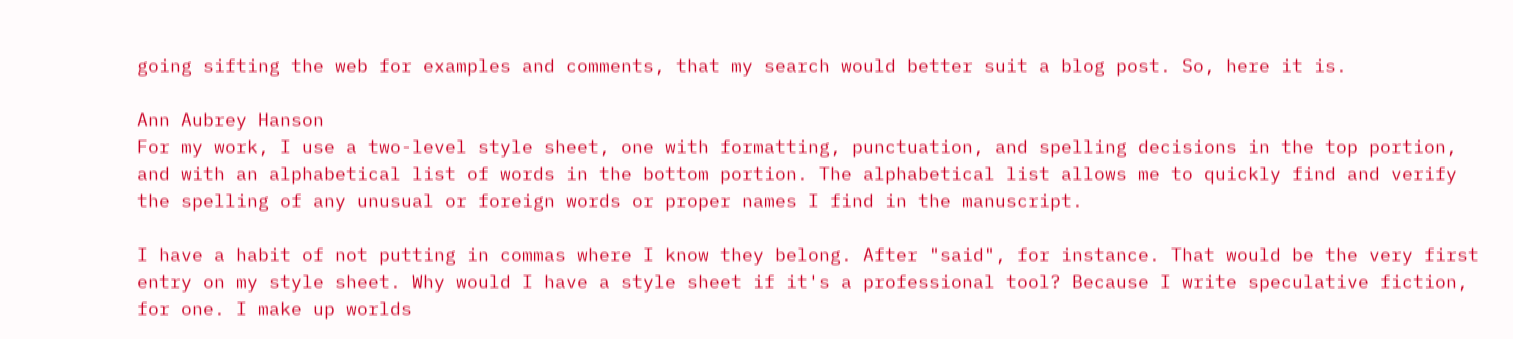going sifting the web for examples and comments, that my search would better suit a blog post. So, here it is.

Ann Aubrey Hanson
For my work, I use a two-level style sheet, one with formatting, punctuation, and spelling decisions in the top portion, and with an alphabetical list of words in the bottom portion. The alphabetical list allows me to quickly find and verify the spelling of any unusual or foreign words or proper names I find in the manuscript.

I have a habit of not putting in commas where I know they belong. After "said", for instance. That would be the very first entry on my style sheet. Why would I have a style sheet if it's a professional tool? Because I write speculative fiction, for one. I make up worlds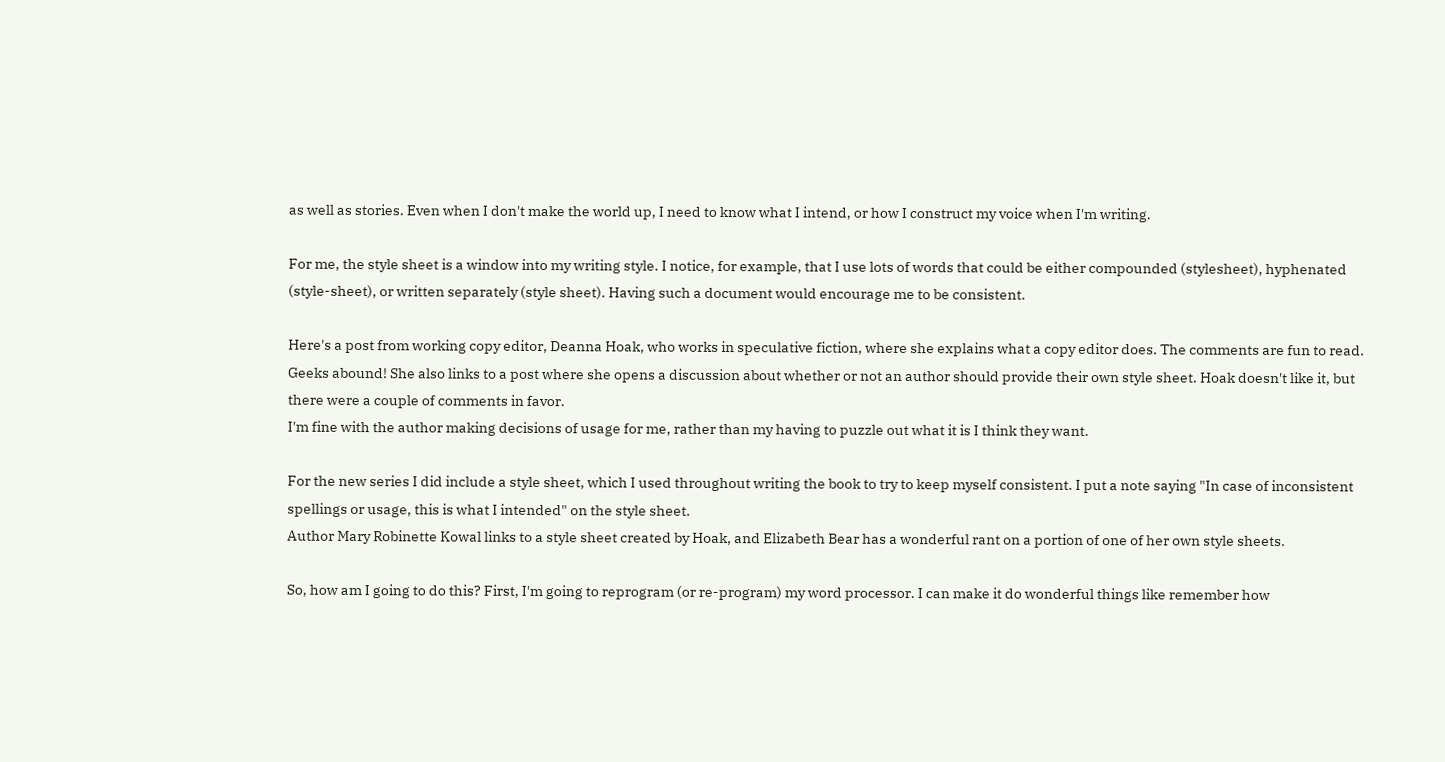as well as stories. Even when I don't make the world up, I need to know what I intend, or how I construct my voice when I'm writing.

For me, the style sheet is a window into my writing style. I notice, for example, that I use lots of words that could be either compounded (stylesheet), hyphenated (style-sheet), or written separately (style sheet). Having such a document would encourage me to be consistent.

Here's a post from working copy editor, Deanna Hoak, who works in speculative fiction, where she explains what a copy editor does. The comments are fun to read. Geeks abound! She also links to a post where she opens a discussion about whether or not an author should provide their own style sheet. Hoak doesn't like it, but there were a couple of comments in favor.
I'm fine with the author making decisions of usage for me, rather than my having to puzzle out what it is I think they want.

For the new series I did include a style sheet, which I used throughout writing the book to try to keep myself consistent. I put a note saying "In case of inconsistent spellings or usage, this is what I intended" on the style sheet.
Author Mary Robinette Kowal links to a style sheet created by Hoak, and Elizabeth Bear has a wonderful rant on a portion of one of her own style sheets.

So, how am I going to do this? First, I'm going to reprogram (or re-program) my word processor. I can make it do wonderful things like remember how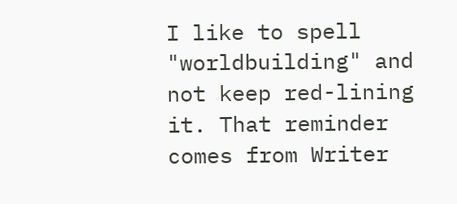I like to spell "worldbuilding" and not keep red-lining it. That reminder comes from Writer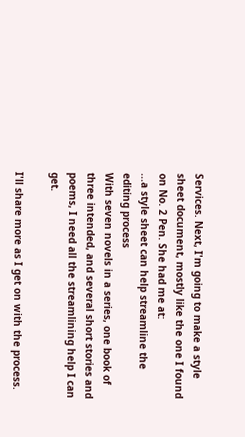Services. Next, I'm going to make a style sheet document, mostly like the one I found on No. 2 Pen. She had me at:
...a style sheet can help streamline the editing process
With seven novels in a series, one book of three intended, and several short stories and poems, I need all the streamlining help I can get.

I'll share more as I get on with the process.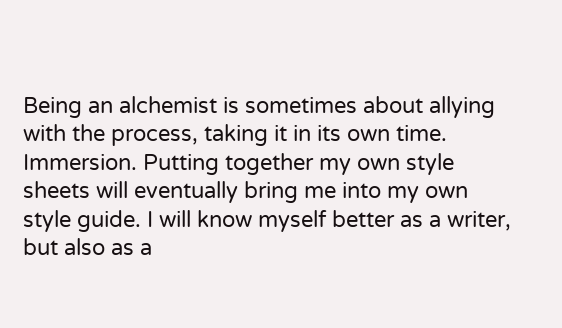Being an alchemist is sometimes about allying with the process, taking it in its own time. Immersion. Putting together my own style sheets will eventually bring me into my own style guide. I will know myself better as a writer, but also as a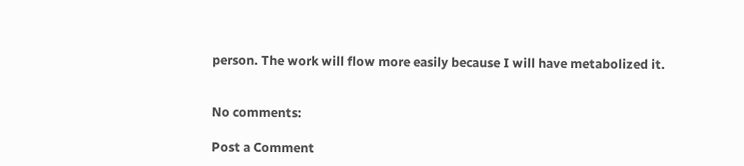person. The work will flow more easily because I will have metabolized it.


No comments:

Post a Comment